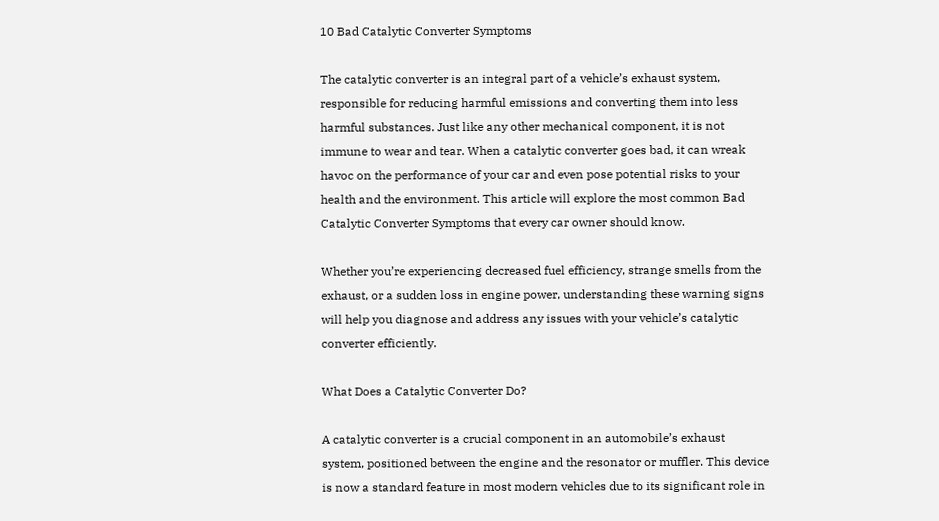10 Bad Catalytic Converter Symptoms

The catalytic converter is an integral part of a vehicle’s exhaust system, responsible for reducing harmful emissions and converting them into less harmful substances. Just like any other mechanical component, it is not immune to wear and tear. When a catalytic converter goes bad, it can wreak havoc on the performance of your car and even pose potential risks to your health and the environment. This article will explore the most common Bad Catalytic Converter Symptoms that every car owner should know.

Whether you’re experiencing decreased fuel efficiency, strange smells from the exhaust, or a sudden loss in engine power, understanding these warning signs will help you diagnose and address any issues with your vehicle’s catalytic converter efficiently.

What Does a Catalytic Converter Do?

A catalytic converter is a crucial component in an automobile’s exhaust system, positioned between the engine and the resonator or muffler. This device is now a standard feature in most modern vehicles due to its significant role in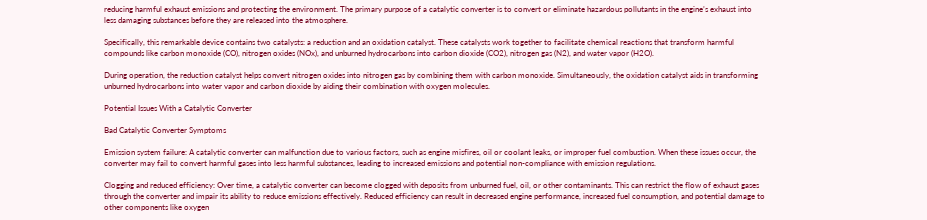reducing harmful exhaust emissions and protecting the environment. The primary purpose of a catalytic converter is to convert or eliminate hazardous pollutants in the engine’s exhaust into less damaging substances before they are released into the atmosphere.

Specifically, this remarkable device contains two catalysts: a reduction and an oxidation catalyst. These catalysts work together to facilitate chemical reactions that transform harmful compounds like carbon monoxide (CO), nitrogen oxides (NOx), and unburned hydrocarbons into carbon dioxide (CO2), nitrogen gas (N2), and water vapor (H2O).

During operation, the reduction catalyst helps convert nitrogen oxides into nitrogen gas by combining them with carbon monoxide. Simultaneously, the oxidation catalyst aids in transforming unburned hydrocarbons into water vapor and carbon dioxide by aiding their combination with oxygen molecules.

Potential Issues With a Catalytic Converter

Bad Catalytic Converter Symptoms

Emission system failure: A catalytic converter can malfunction due to various factors, such as engine misfires, oil or coolant leaks, or improper fuel combustion. When these issues occur, the converter may fail to convert harmful gases into less harmful substances, leading to increased emissions and potential non-compliance with emission regulations.

Clogging and reduced efficiency: Over time, a catalytic converter can become clogged with deposits from unburned fuel, oil, or other contaminants. This can restrict the flow of exhaust gases through the converter and impair its ability to reduce emissions effectively. Reduced efficiency can result in decreased engine performance, increased fuel consumption, and potential damage to other components like oxygen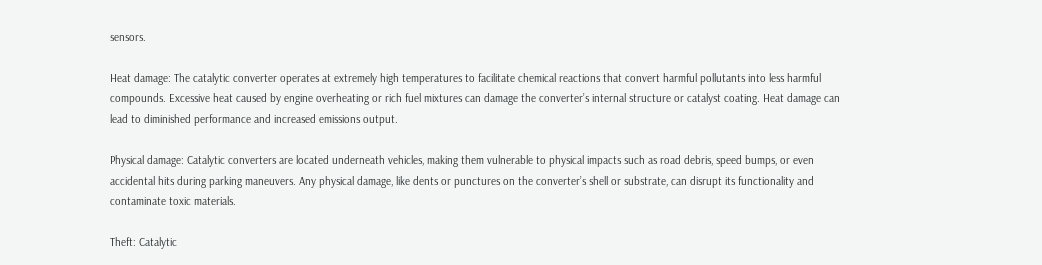sensors.

Heat damage: The catalytic converter operates at extremely high temperatures to facilitate chemical reactions that convert harmful pollutants into less harmful compounds. Excessive heat caused by engine overheating or rich fuel mixtures can damage the converter’s internal structure or catalyst coating. Heat damage can lead to diminished performance and increased emissions output.

Physical damage: Catalytic converters are located underneath vehicles, making them vulnerable to physical impacts such as road debris, speed bumps, or even accidental hits during parking maneuvers. Any physical damage, like dents or punctures on the converter’s shell or substrate, can disrupt its functionality and contaminate toxic materials.

Theft: Catalytic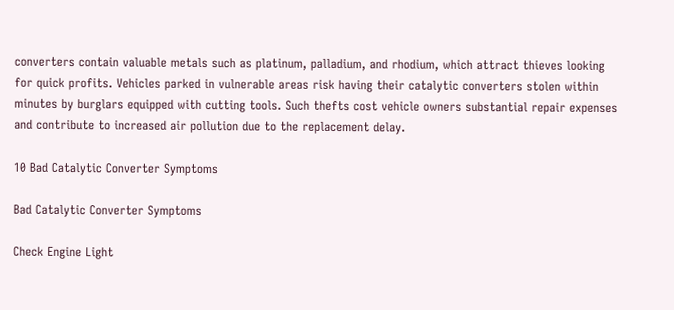converters contain valuable metals such as platinum, palladium, and rhodium, which attract thieves looking for quick profits. Vehicles parked in vulnerable areas risk having their catalytic converters stolen within minutes by burglars equipped with cutting tools. Such thefts cost vehicle owners substantial repair expenses and contribute to increased air pollution due to the replacement delay.

10 Bad Catalytic Converter Symptoms

Bad Catalytic Converter Symptoms

Check Engine Light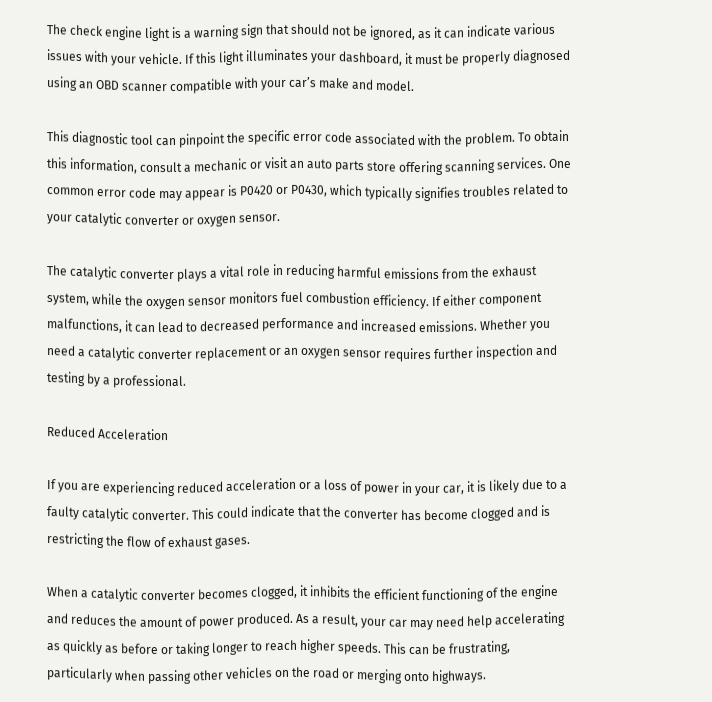The check engine light is a warning sign that should not be ignored, as it can indicate various issues with your vehicle. If this light illuminates your dashboard, it must be properly diagnosed using an OBD scanner compatible with your car’s make and model.

This diagnostic tool can pinpoint the specific error code associated with the problem. To obtain this information, consult a mechanic or visit an auto parts store offering scanning services. One common error code may appear is P0420 or P0430, which typically signifies troubles related to your catalytic converter or oxygen sensor.

The catalytic converter plays a vital role in reducing harmful emissions from the exhaust system, while the oxygen sensor monitors fuel combustion efficiency. If either component malfunctions, it can lead to decreased performance and increased emissions. Whether you need a catalytic converter replacement or an oxygen sensor requires further inspection and testing by a professional.

Reduced Acceleration

If you are experiencing reduced acceleration or a loss of power in your car, it is likely due to a faulty catalytic converter. This could indicate that the converter has become clogged and is restricting the flow of exhaust gases.

When a catalytic converter becomes clogged, it inhibits the efficient functioning of the engine and reduces the amount of power produced. As a result, your car may need help accelerating as quickly as before or taking longer to reach higher speeds. This can be frustrating, particularly when passing other vehicles on the road or merging onto highways.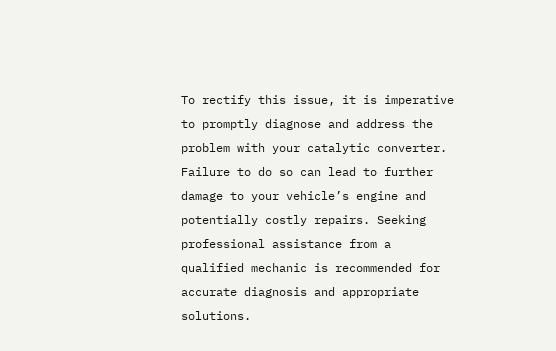To rectify this issue, it is imperative to promptly diagnose and address the problem with your catalytic converter. Failure to do so can lead to further damage to your vehicle’s engine and potentially costly repairs. Seeking professional assistance from a qualified mechanic is recommended for accurate diagnosis and appropriate solutions.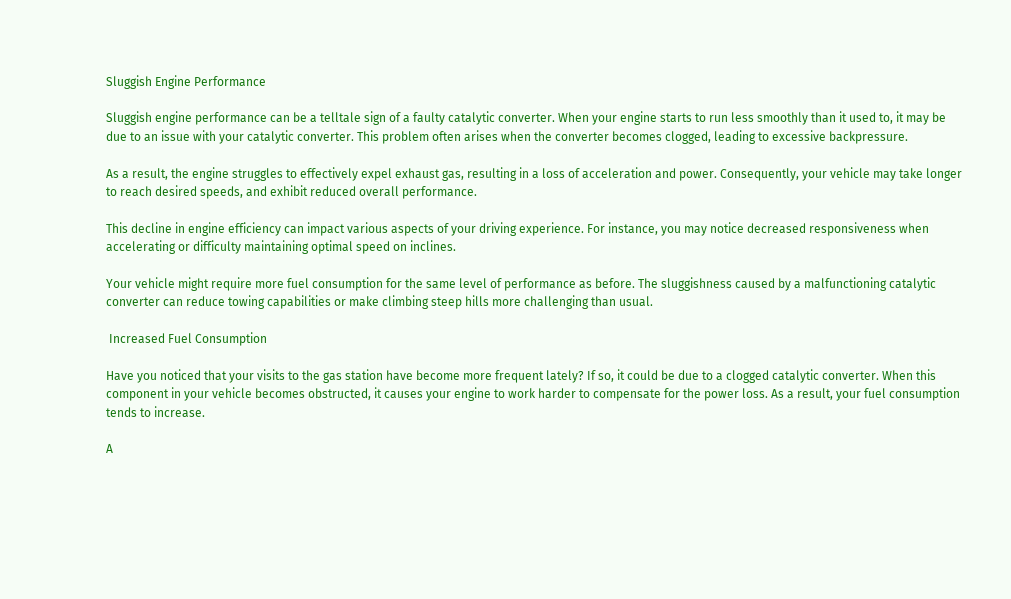Sluggish Engine Performance

Sluggish engine performance can be a telltale sign of a faulty catalytic converter. When your engine starts to run less smoothly than it used to, it may be due to an issue with your catalytic converter. This problem often arises when the converter becomes clogged, leading to excessive backpressure.

As a result, the engine struggles to effectively expel exhaust gas, resulting in a loss of acceleration and power. Consequently, your vehicle may take longer to reach desired speeds, and exhibit reduced overall performance.

This decline in engine efficiency can impact various aspects of your driving experience. For instance, you may notice decreased responsiveness when accelerating or difficulty maintaining optimal speed on inclines.

Your vehicle might require more fuel consumption for the same level of performance as before. The sluggishness caused by a malfunctioning catalytic converter can reduce towing capabilities or make climbing steep hills more challenging than usual.

 Increased Fuel Consumption

Have you noticed that your visits to the gas station have become more frequent lately? If so, it could be due to a clogged catalytic converter. When this component in your vehicle becomes obstructed, it causes your engine to work harder to compensate for the power loss. As a result, your fuel consumption tends to increase.

A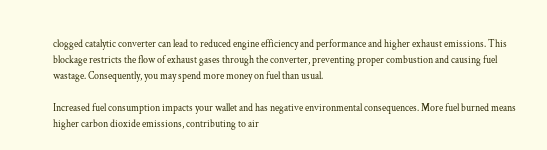clogged catalytic converter can lead to reduced engine efficiency and performance and higher exhaust emissions. This blockage restricts the flow of exhaust gases through the converter, preventing proper combustion and causing fuel wastage. Consequently, you may spend more money on fuel than usual.

Increased fuel consumption impacts your wallet and has negative environmental consequences. More fuel burned means higher carbon dioxide emissions, contributing to air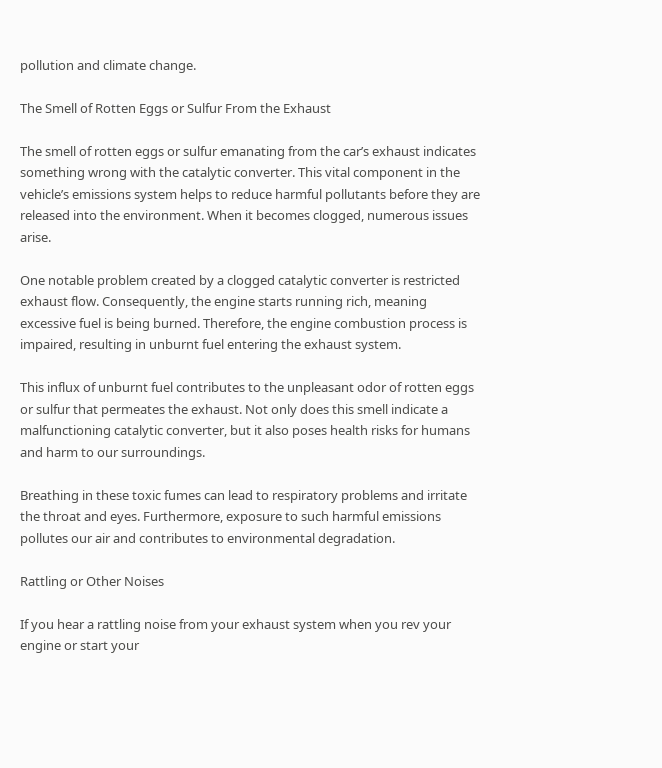pollution and climate change.

The Smell of Rotten Eggs or Sulfur From the Exhaust

The smell of rotten eggs or sulfur emanating from the car’s exhaust indicates something wrong with the catalytic converter. This vital component in the vehicle’s emissions system helps to reduce harmful pollutants before they are released into the environment. When it becomes clogged, numerous issues arise.

One notable problem created by a clogged catalytic converter is restricted exhaust flow. Consequently, the engine starts running rich, meaning excessive fuel is being burned. Therefore, the engine combustion process is impaired, resulting in unburnt fuel entering the exhaust system.

This influx of unburnt fuel contributes to the unpleasant odor of rotten eggs or sulfur that permeates the exhaust. Not only does this smell indicate a malfunctioning catalytic converter, but it also poses health risks for humans and harm to our surroundings.

Breathing in these toxic fumes can lead to respiratory problems and irritate the throat and eyes. Furthermore, exposure to such harmful emissions pollutes our air and contributes to environmental degradation.

Rattling or Other Noises

If you hear a rattling noise from your exhaust system when you rev your engine or start your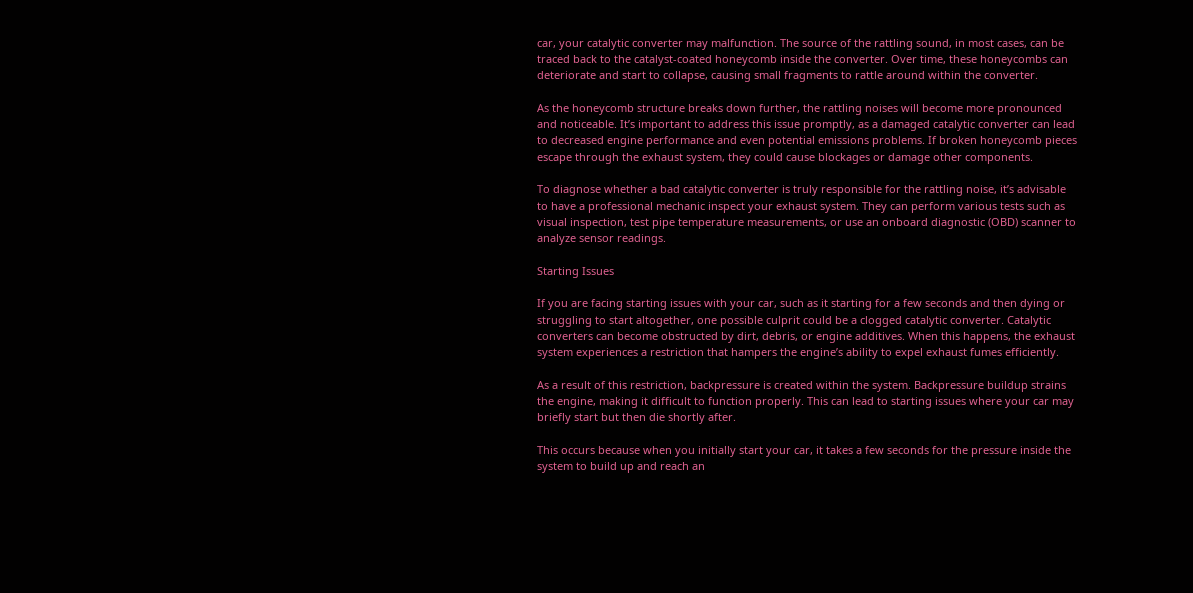car, your catalytic converter may malfunction. The source of the rattling sound, in most cases, can be traced back to the catalyst-coated honeycomb inside the converter. Over time, these honeycombs can deteriorate and start to collapse, causing small fragments to rattle around within the converter.

As the honeycomb structure breaks down further, the rattling noises will become more pronounced and noticeable. It’s important to address this issue promptly, as a damaged catalytic converter can lead to decreased engine performance and even potential emissions problems. If broken honeycomb pieces escape through the exhaust system, they could cause blockages or damage other components.

To diagnose whether a bad catalytic converter is truly responsible for the rattling noise, it’s advisable to have a professional mechanic inspect your exhaust system. They can perform various tests such as visual inspection, test pipe temperature measurements, or use an onboard diagnostic (OBD) scanner to analyze sensor readings.

Starting Issues

If you are facing starting issues with your car, such as it starting for a few seconds and then dying or struggling to start altogether, one possible culprit could be a clogged catalytic converter. Catalytic converters can become obstructed by dirt, debris, or engine additives. When this happens, the exhaust system experiences a restriction that hampers the engine’s ability to expel exhaust fumes efficiently.

As a result of this restriction, backpressure is created within the system. Backpressure buildup strains the engine, making it difficult to function properly. This can lead to starting issues where your car may briefly start but then die shortly after.

This occurs because when you initially start your car, it takes a few seconds for the pressure inside the system to build up and reach an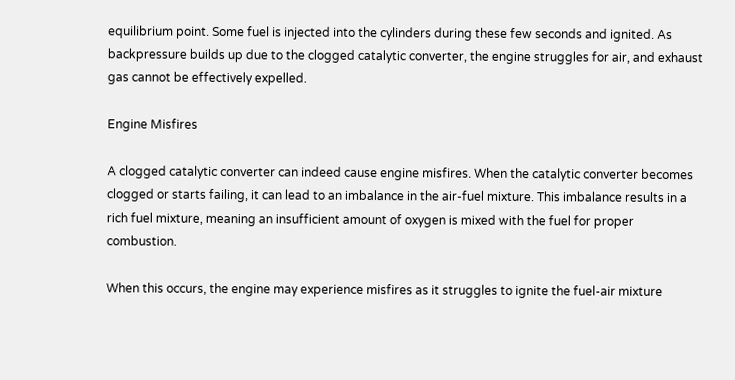equilibrium point. Some fuel is injected into the cylinders during these few seconds and ignited. As backpressure builds up due to the clogged catalytic converter, the engine struggles for air, and exhaust gas cannot be effectively expelled.

Engine Misfires

A clogged catalytic converter can indeed cause engine misfires. When the catalytic converter becomes clogged or starts failing, it can lead to an imbalance in the air-fuel mixture. This imbalance results in a rich fuel mixture, meaning an insufficient amount of oxygen is mixed with the fuel for proper combustion.

When this occurs, the engine may experience misfires as it struggles to ignite the fuel-air mixture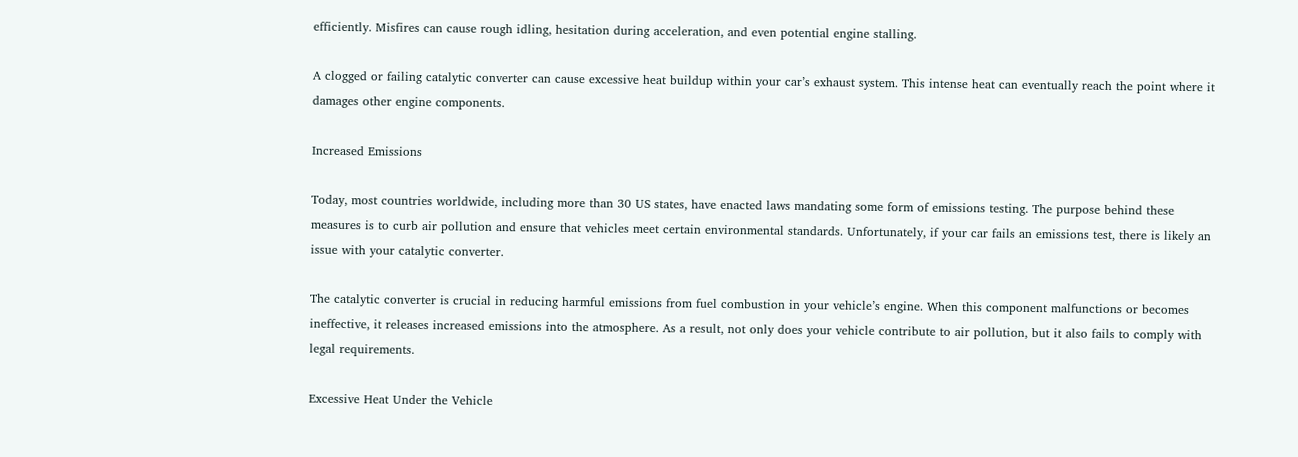efficiently. Misfires can cause rough idling, hesitation during acceleration, and even potential engine stalling.

A clogged or failing catalytic converter can cause excessive heat buildup within your car’s exhaust system. This intense heat can eventually reach the point where it damages other engine components.

Increased Emissions

Today, most countries worldwide, including more than 30 US states, have enacted laws mandating some form of emissions testing. The purpose behind these measures is to curb air pollution and ensure that vehicles meet certain environmental standards. Unfortunately, if your car fails an emissions test, there is likely an issue with your catalytic converter.

The catalytic converter is crucial in reducing harmful emissions from fuel combustion in your vehicle’s engine. When this component malfunctions or becomes ineffective, it releases increased emissions into the atmosphere. As a result, not only does your vehicle contribute to air pollution, but it also fails to comply with legal requirements.

Excessive Heat Under the Vehicle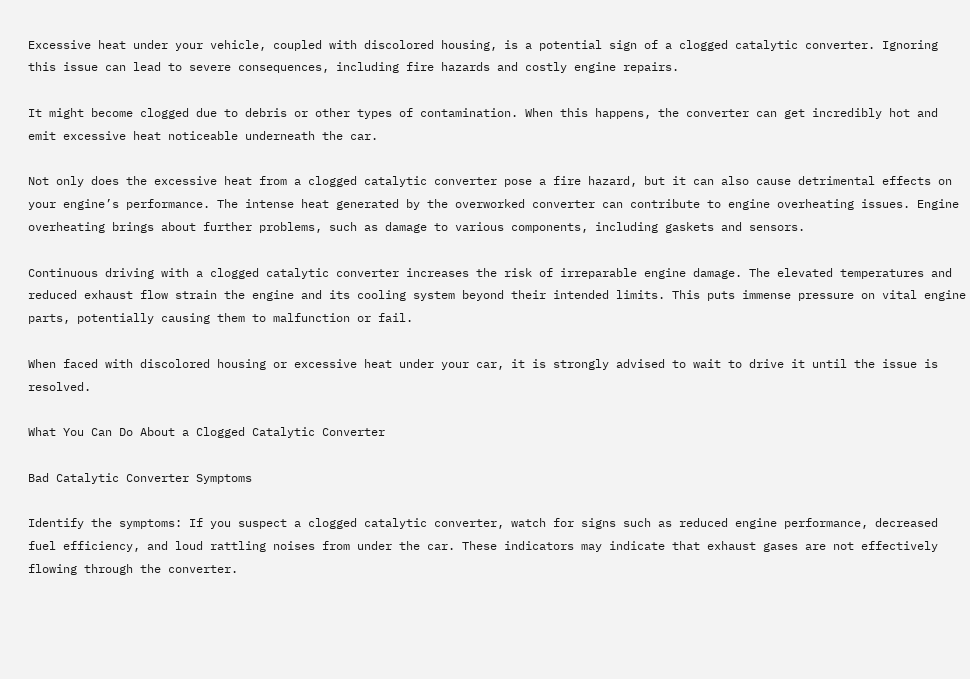Excessive heat under your vehicle, coupled with discolored housing, is a potential sign of a clogged catalytic converter. Ignoring this issue can lead to severe consequences, including fire hazards and costly engine repairs.

It might become clogged due to debris or other types of contamination. When this happens, the converter can get incredibly hot and emit excessive heat noticeable underneath the car.

Not only does the excessive heat from a clogged catalytic converter pose a fire hazard, but it can also cause detrimental effects on your engine’s performance. The intense heat generated by the overworked converter can contribute to engine overheating issues. Engine overheating brings about further problems, such as damage to various components, including gaskets and sensors.

Continuous driving with a clogged catalytic converter increases the risk of irreparable engine damage. The elevated temperatures and reduced exhaust flow strain the engine and its cooling system beyond their intended limits. This puts immense pressure on vital engine parts, potentially causing them to malfunction or fail.

When faced with discolored housing or excessive heat under your car, it is strongly advised to wait to drive it until the issue is resolved.

What You Can Do About a Clogged Catalytic Converter

Bad Catalytic Converter Symptoms

Identify the symptoms: If you suspect a clogged catalytic converter, watch for signs such as reduced engine performance, decreased fuel efficiency, and loud rattling noises from under the car. These indicators may indicate that exhaust gases are not effectively flowing through the converter.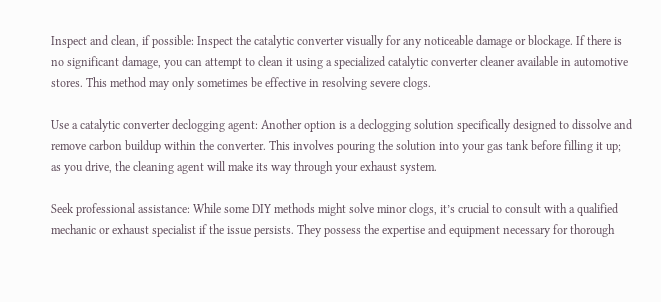Inspect and clean, if possible: Inspect the catalytic converter visually for any noticeable damage or blockage. If there is no significant damage, you can attempt to clean it using a specialized catalytic converter cleaner available in automotive stores. This method may only sometimes be effective in resolving severe clogs.

Use a catalytic converter declogging agent: Another option is a declogging solution specifically designed to dissolve and remove carbon buildup within the converter. This involves pouring the solution into your gas tank before filling it up; as you drive, the cleaning agent will make its way through your exhaust system.

Seek professional assistance: While some DIY methods might solve minor clogs, it’s crucial to consult with a qualified mechanic or exhaust specialist if the issue persists. They possess the expertise and equipment necessary for thorough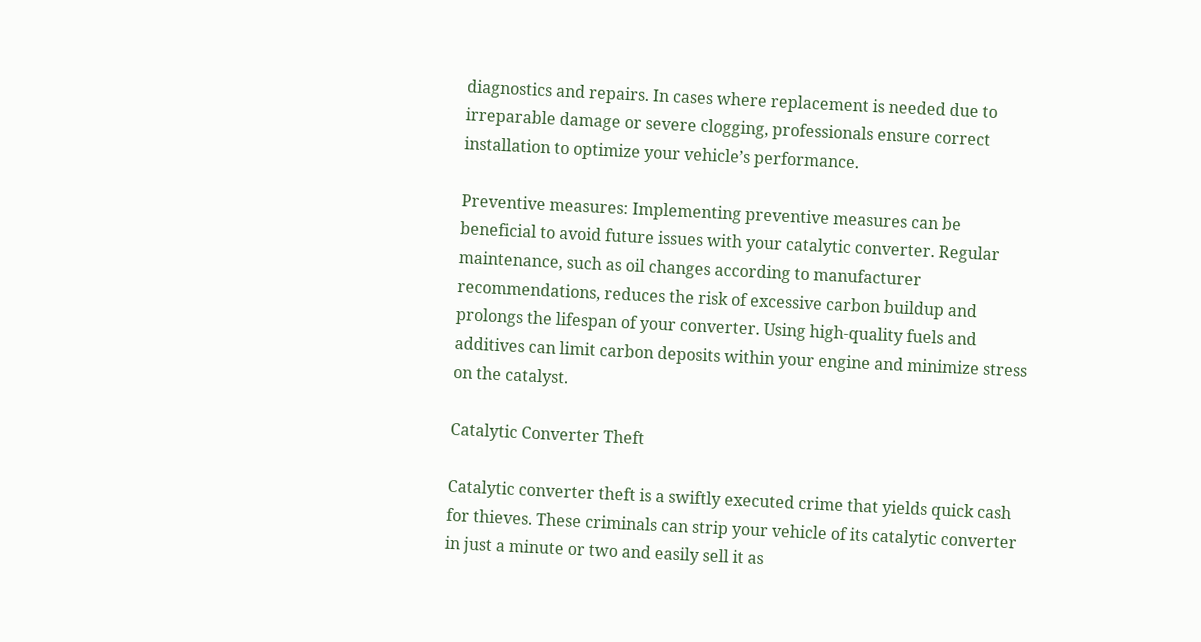diagnostics and repairs. In cases where replacement is needed due to irreparable damage or severe clogging, professionals ensure correct installation to optimize your vehicle’s performance.

Preventive measures: Implementing preventive measures can be beneficial to avoid future issues with your catalytic converter. Regular maintenance, such as oil changes according to manufacturer recommendations, reduces the risk of excessive carbon buildup and prolongs the lifespan of your converter. Using high-quality fuels and additives can limit carbon deposits within your engine and minimize stress on the catalyst.

Catalytic Converter Theft

Catalytic converter theft is a swiftly executed crime that yields quick cash for thieves. These criminals can strip your vehicle of its catalytic converter in just a minute or two and easily sell it as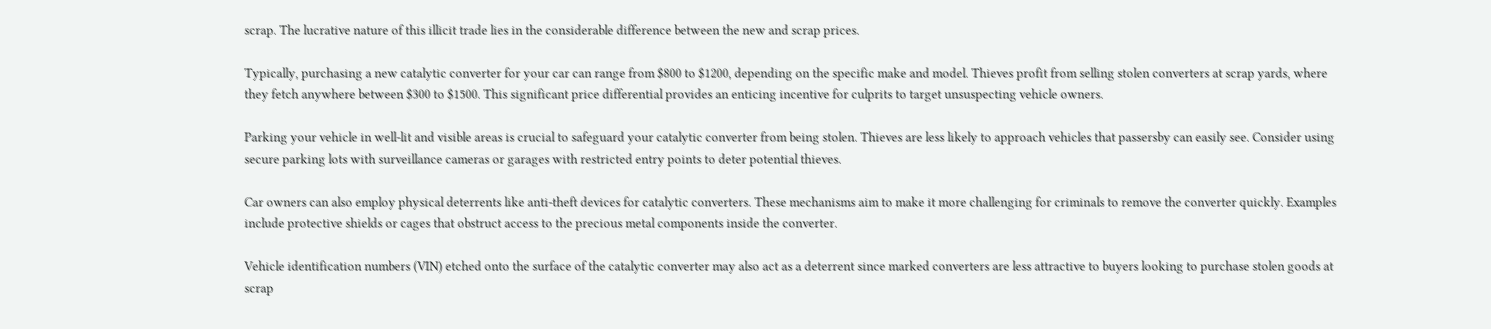scrap. The lucrative nature of this illicit trade lies in the considerable difference between the new and scrap prices.

Typically, purchasing a new catalytic converter for your car can range from $800 to $1200, depending on the specific make and model. Thieves profit from selling stolen converters at scrap yards, where they fetch anywhere between $300 to $1500. This significant price differential provides an enticing incentive for culprits to target unsuspecting vehicle owners.

Parking your vehicle in well-lit and visible areas is crucial to safeguard your catalytic converter from being stolen. Thieves are less likely to approach vehicles that passersby can easily see. Consider using secure parking lots with surveillance cameras or garages with restricted entry points to deter potential thieves.

Car owners can also employ physical deterrents like anti-theft devices for catalytic converters. These mechanisms aim to make it more challenging for criminals to remove the converter quickly. Examples include protective shields or cages that obstruct access to the precious metal components inside the converter.

Vehicle identification numbers (VIN) etched onto the surface of the catalytic converter may also act as a deterrent since marked converters are less attractive to buyers looking to purchase stolen goods at scrap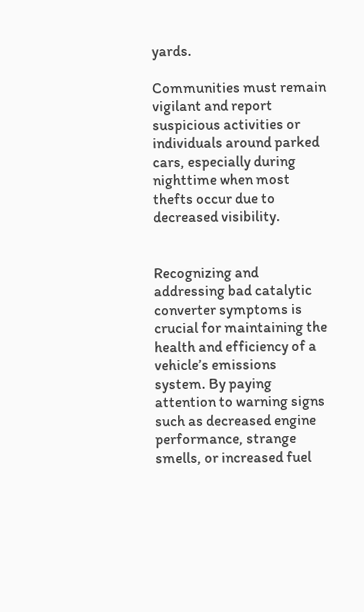yards.

Communities must remain vigilant and report suspicious activities or individuals around parked cars, especially during nighttime when most thefts occur due to decreased visibility.


Recognizing and addressing bad catalytic converter symptoms is crucial for maintaining the health and efficiency of a vehicle’s emissions system. By paying attention to warning signs such as decreased engine performance, strange smells, or increased fuel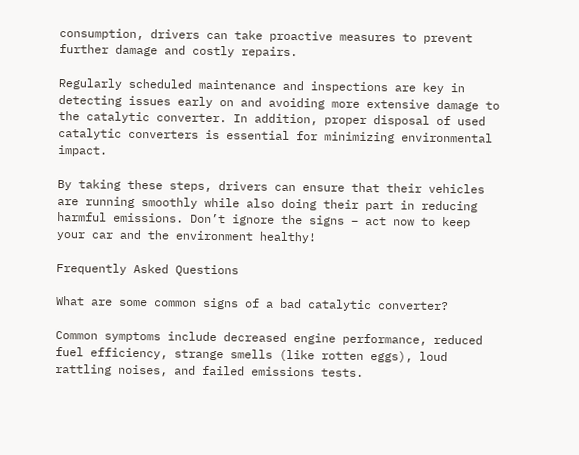consumption, drivers can take proactive measures to prevent further damage and costly repairs.

Regularly scheduled maintenance and inspections are key in detecting issues early on and avoiding more extensive damage to the catalytic converter. In addition, proper disposal of used catalytic converters is essential for minimizing environmental impact.

By taking these steps, drivers can ensure that their vehicles are running smoothly while also doing their part in reducing harmful emissions. Don’t ignore the signs – act now to keep your car and the environment healthy!

Frequently Asked Questions

What are some common signs of a bad catalytic converter?

Common symptoms include decreased engine performance, reduced fuel efficiency, strange smells (like rotten eggs), loud rattling noises, and failed emissions tests.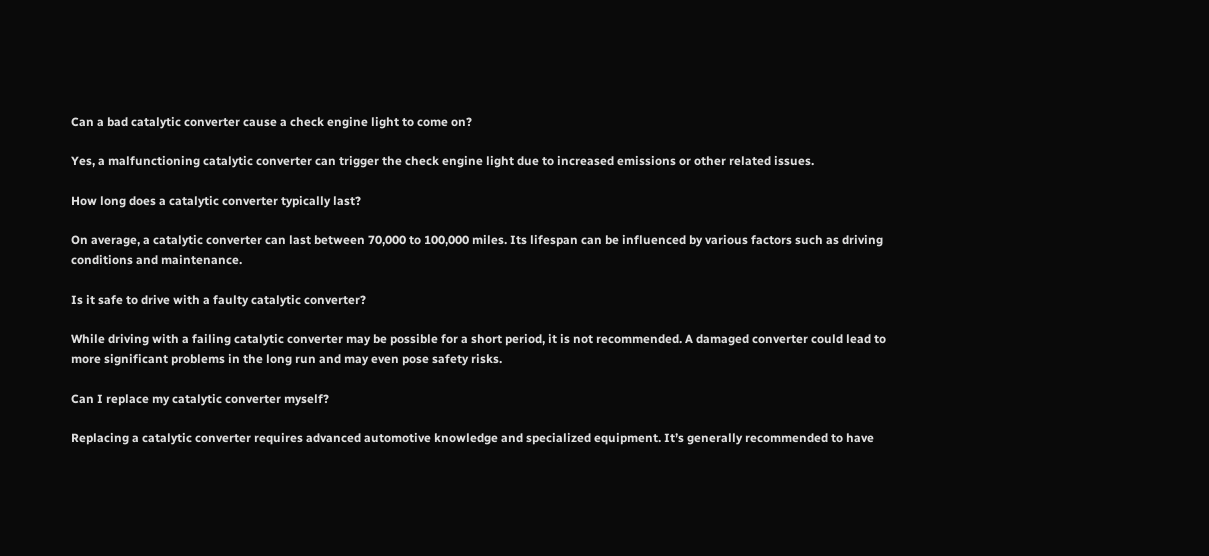Can a bad catalytic converter cause a check engine light to come on?

Yes, a malfunctioning catalytic converter can trigger the check engine light due to increased emissions or other related issues.

How long does a catalytic converter typically last?

On average, a catalytic converter can last between 70,000 to 100,000 miles. Its lifespan can be influenced by various factors such as driving conditions and maintenance.

Is it safe to drive with a faulty catalytic converter?

While driving with a failing catalytic converter may be possible for a short period, it is not recommended. A damaged converter could lead to more significant problems in the long run and may even pose safety risks.

Can I replace my catalytic converter myself?

Replacing a catalytic converter requires advanced automotive knowledge and specialized equipment. It’s generally recommended to have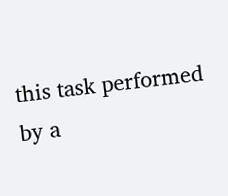this task performed by a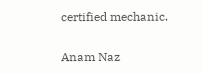certified mechanic.

Anam Naz